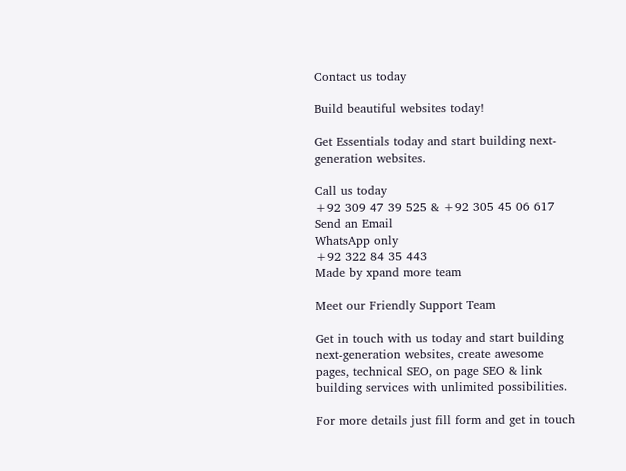Contact us today

Build beautiful websites today!

Get Essentials today and start building next-generation websites.

Call us today
+92 309 47 39 525 & +92 305 45 06 617
Send an Email
WhatsApp only
+92 322 84 35 443
Made by xpand more team

Meet our Friendly Support Team

Get in touch with us today and start building next-generation websites, create awesome pages, technical SEO, on page SEO & link building services with unlimited possibilities.

For more details just fill form and get in touch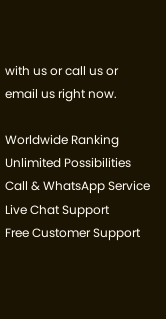with us or call us or email us right now.

Worldwide Ranking
Unlimited Possibilities
Call & WhatsApp Service
Live Chat Support
Free Customer Support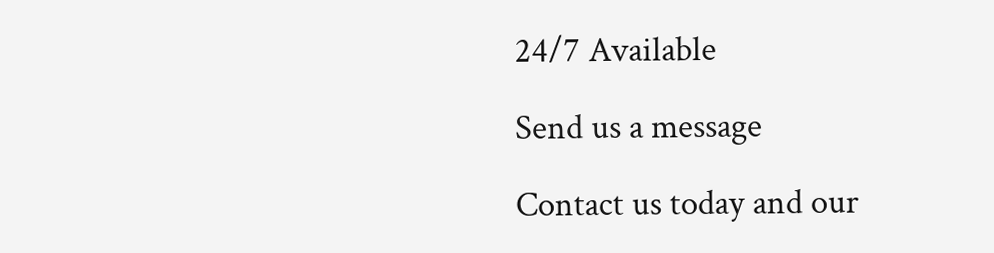24/7 Available

Send us a message

Contact us today and our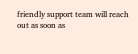friendly support team will reach out as soon as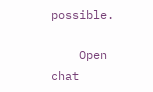possible.

    Open chat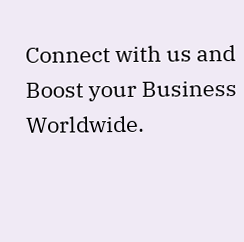Connect with us and Boost your Business Worldwide.